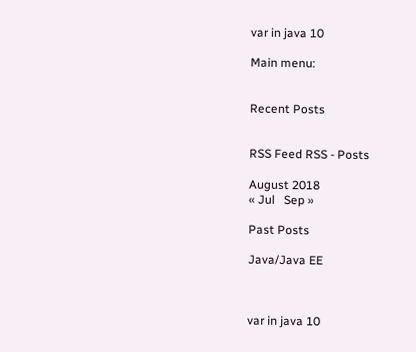var in java 10

Main menu:


Recent Posts


RSS Feed RSS - Posts

August 2018
« Jul   Sep »

Past Posts

Java/Java EE



var in java 10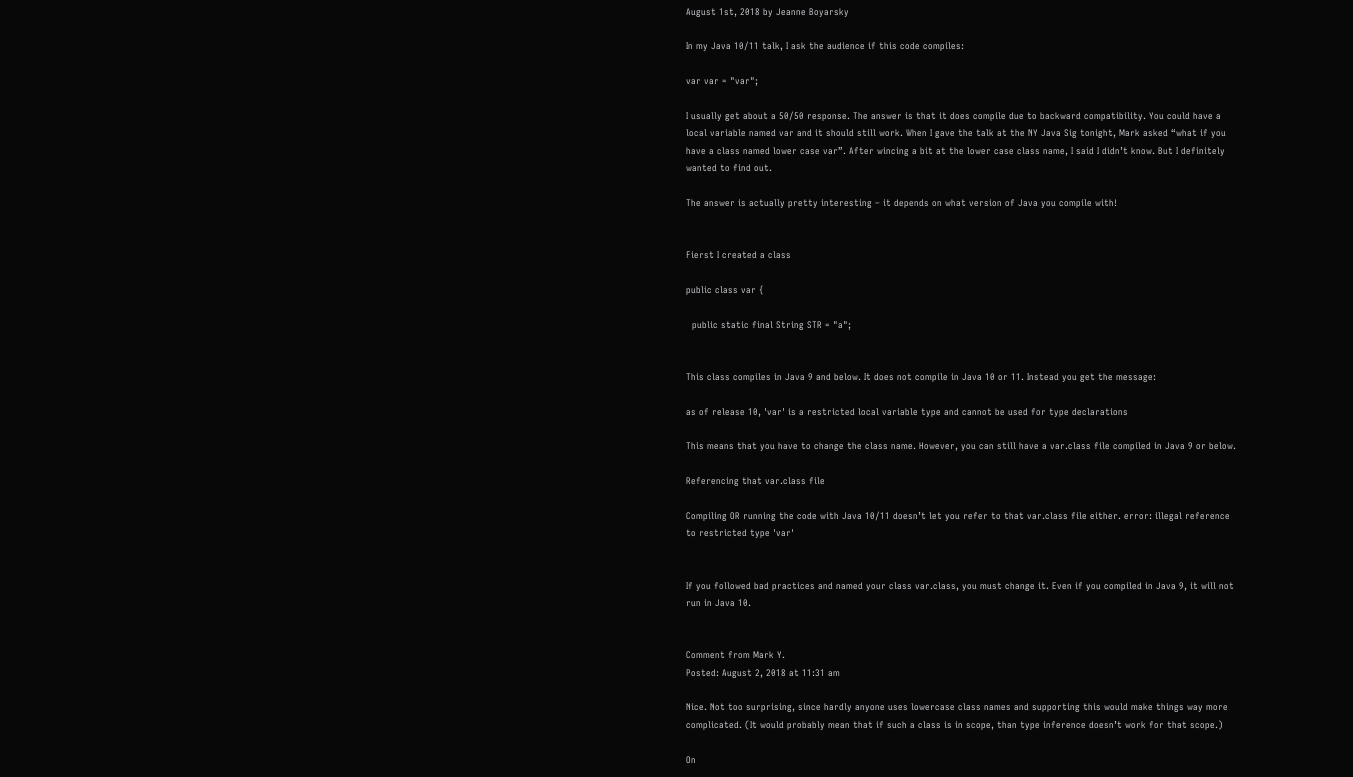August 1st, 2018 by Jeanne Boyarsky

In my Java 10/11 talk, I ask the audience if this code compiles:

var var = "var";

I usually get about a 50/50 response. The answer is that it does compile due to backward compatibility. You could have a local variable named var and it should still work. When I gave the talk at the NY Java Sig tonight, Mark asked “what if you have a class named lower case var”. After wincing a bit at the lower case class name, I said I didn’t know. But I definitely wanted to find out.

The answer is actually pretty interesting – it depends on what version of Java you compile with!


Fierst I created a class

public class var {

  public static final String STR = "a";


This class compiles in Java 9 and below. It does not compile in Java 10 or 11. Instead you get the message:

as of release 10, 'var' is a restricted local variable type and cannot be used for type declarations

This means that you have to change the class name. However, you can still have a var.class file compiled in Java 9 or below.

Referencing that var.class file

Compiling OR running the code with Java 10/11 doesn’t let you refer to that var.class file either. error: illegal reference to restricted type 'var'


If you followed bad practices and named your class var.class, you must change it. Even if you compiled in Java 9, it will not run in Java 10.


Comment from Mark Y.
Posted: August 2, 2018 at 11:31 am

Nice. Not too surprising, since hardly anyone uses lowercase class names and supporting this would make things way more complicated. (It would probably mean that if such a class is in scope, than type inference doesn’t work for that scope.)

On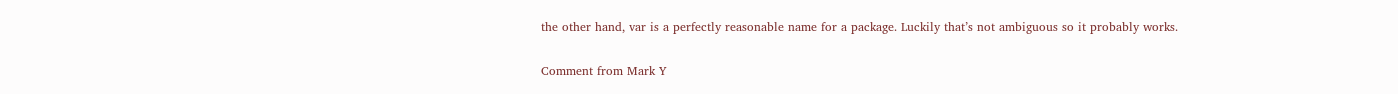the other hand, var is a perfectly reasonable name for a package. Luckily that’s not ambiguous so it probably works.

Comment from Mark Y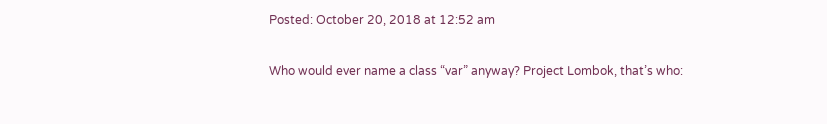Posted: October 20, 2018 at 12:52 am

Who would ever name a class “var” anyway? Project Lombok, that’s who: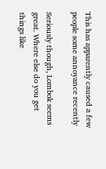This has apparently caused a few people some annoyance recently

Seriously though, Lombok seems great. Where else do you get things like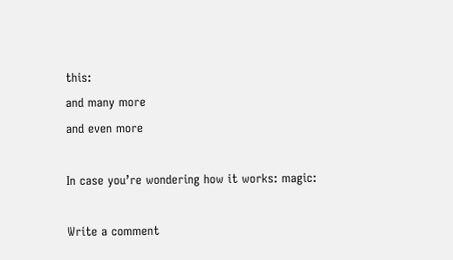this:
and many more
and even more

In case you’re wondering how it works: magic:

Write a comment